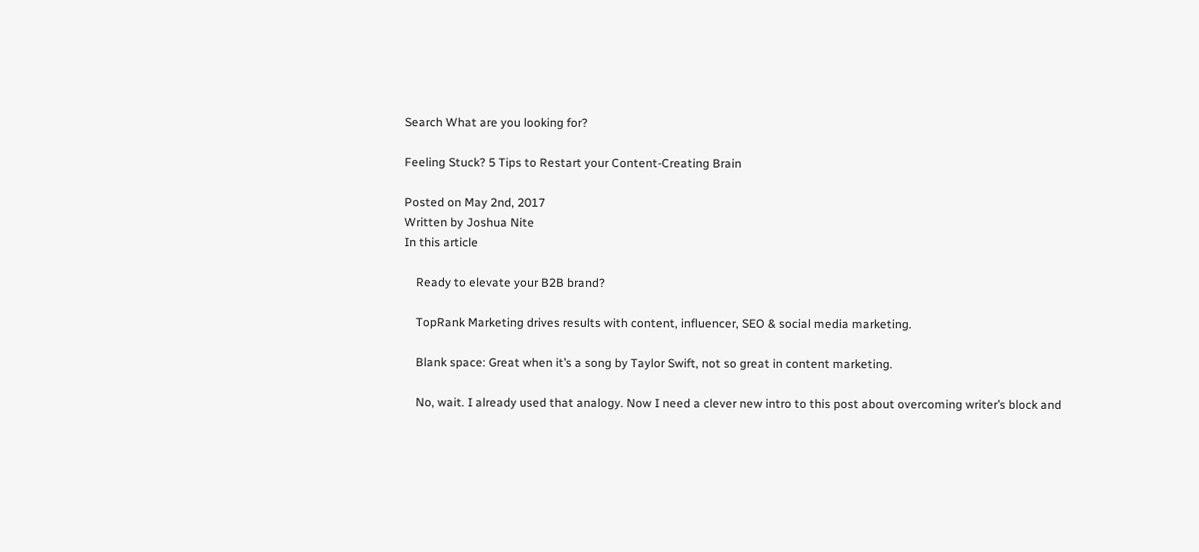Search What are you looking for?

Feeling Stuck? 5 Tips to Restart your Content-Creating Brain

Posted on May 2nd, 2017
Written by Joshua Nite
In this article

    Ready to elevate your B2B brand?

    TopRank Marketing drives results with content, influencer, SEO & social media marketing.

    Blank space: Great when it’s a song by Taylor Swift, not so great in content marketing.

    No, wait. I already used that analogy. Now I need a clever new intro to this post about overcoming writer’s block and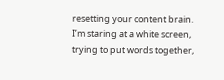resetting your content brain. I’m staring at a white screen, trying to put words together,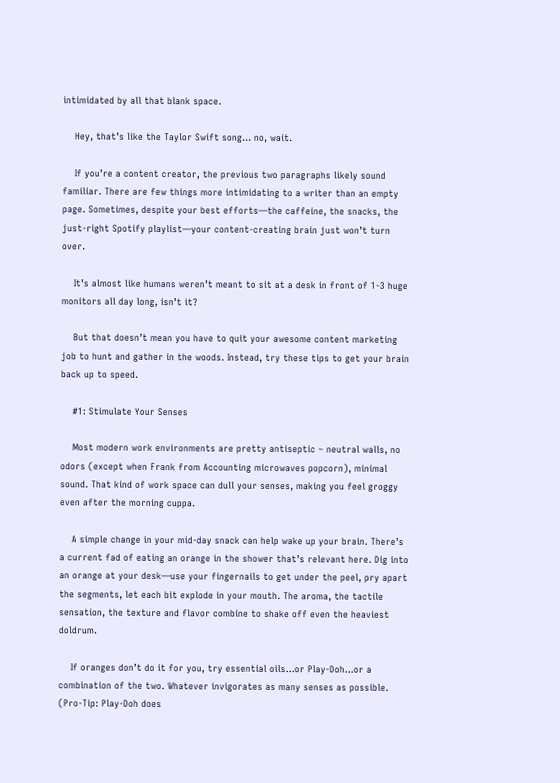intimidated by all that blank space.

    Hey, that’s like the Taylor Swift song… no, wait.

    If you’re a content creator, the previous two paragraphs likely sound familiar. There are few things more intimidating to a writer than an empty page. Sometimes, despite your best efforts—the caffeine, the snacks, the just-right Spotify playlist—your content-creating brain just won’t turn over.

    It’s almost like humans weren’t meant to sit at a desk in front of 1-3 huge monitors all day long, isn’t it?

    But that doesn’t mean you have to quit your awesome content marketing job to hunt and gather in the woods. Instead, try these tips to get your brain back up to speed.

    #1: Stimulate Your Senses

    Most modern work environments are pretty antiseptic – neutral walls, no odors (except when Frank from Accounting microwaves popcorn), minimal sound. That kind of work space can dull your senses, making you feel groggy even after the morning cuppa.

    A simple change in your mid-day snack can help wake up your brain. There’s a current fad of eating an orange in the shower that’s relevant here. Dig into an orange at your desk—use your fingernails to get under the peel, pry apart the segments, let each bit explode in your mouth. The aroma, the tactile sensation, the texture and flavor combine to shake off even the heaviest doldrum.

    If oranges don’t do it for you, try essential oils…or Play-Doh…or a combination of the two. Whatever invigorates as many senses as possible. (Pro-Tip: Play-Doh does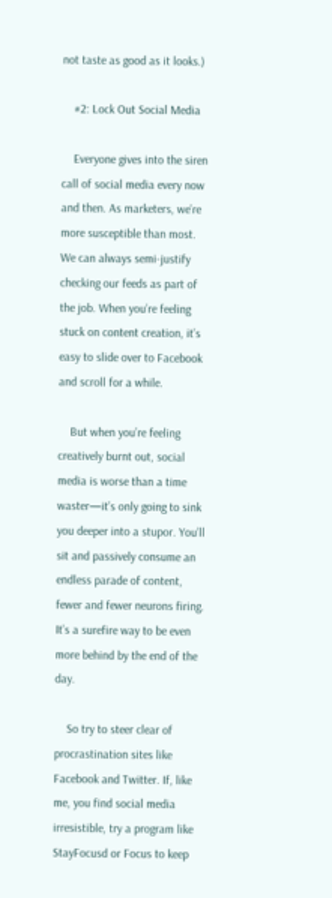not taste as good as it looks.)

    #2: Lock Out Social Media

    Everyone gives into the siren call of social media every now and then. As marketers, we’re more susceptible than most. We can always semi-justify checking our feeds as part of the job. When you’re feeling stuck on content creation, it’s easy to slide over to Facebook and scroll for a while.

    But when you’re feeling creatively burnt out, social media is worse than a time waster—it’s only going to sink you deeper into a stupor. You’ll sit and passively consume an endless parade of content, fewer and fewer neurons firing. It’s a surefire way to be even more behind by the end of the day.

    So try to steer clear of procrastination sites like Facebook and Twitter. If, like me, you find social media irresistible, try a program like StayFocusd or Focus to keep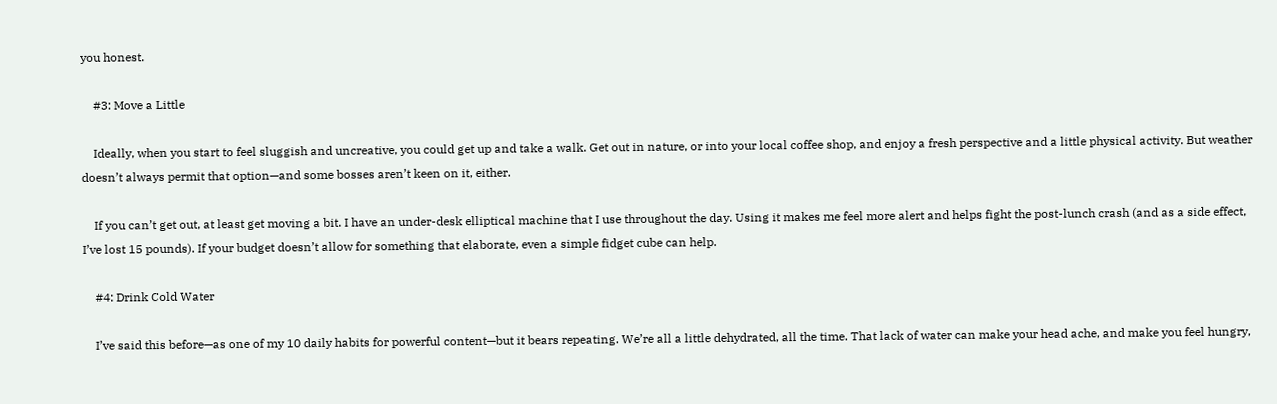you honest.

    #3: Move a Little

    Ideally, when you start to feel sluggish and uncreative, you could get up and take a walk. Get out in nature, or into your local coffee shop, and enjoy a fresh perspective and a little physical activity. But weather doesn’t always permit that option—and some bosses aren’t keen on it, either.

    If you can’t get out, at least get moving a bit. I have an under-desk elliptical machine that I use throughout the day. Using it makes me feel more alert and helps fight the post-lunch crash (and as a side effect, I’ve lost 15 pounds). If your budget doesn’t allow for something that elaborate, even a simple fidget cube can help.

    #4: Drink Cold Water

    I’ve said this before—as one of my 10 daily habits for powerful content—but it bears repeating. We’re all a little dehydrated, all the time. That lack of water can make your head ache, and make you feel hungry,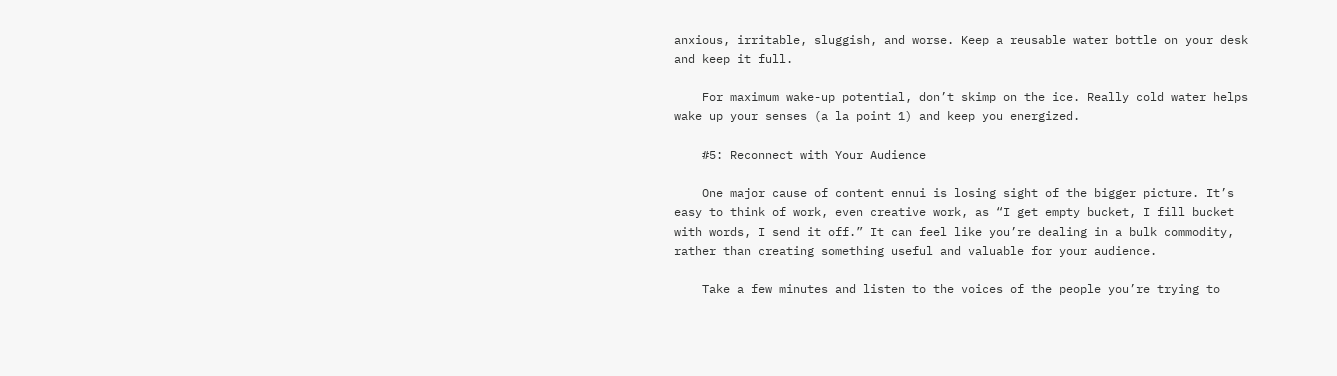anxious, irritable, sluggish, and worse. Keep a reusable water bottle on your desk and keep it full.

    For maximum wake-up potential, don’t skimp on the ice. Really cold water helps wake up your senses (a la point 1) and keep you energized.

    #5: Reconnect with Your Audience

    One major cause of content ennui is losing sight of the bigger picture. It’s easy to think of work, even creative work, as “I get empty bucket, I fill bucket with words, I send it off.” It can feel like you’re dealing in a bulk commodity, rather than creating something useful and valuable for your audience.

    Take a few minutes and listen to the voices of the people you’re trying to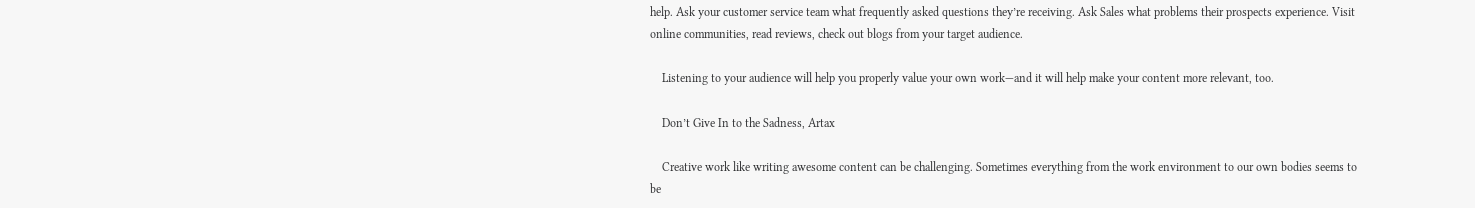help. Ask your customer service team what frequently asked questions they’re receiving. Ask Sales what problems their prospects experience. Visit online communities, read reviews, check out blogs from your target audience.

    Listening to your audience will help you properly value your own work—and it will help make your content more relevant, too.

    Don’t Give In to the Sadness, Artax

    Creative work like writing awesome content can be challenging. Sometimes everything from the work environment to our own bodies seems to be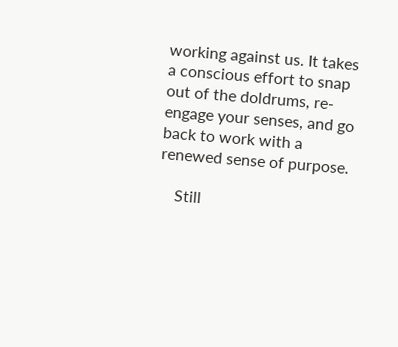working against us. It takes a conscious effort to snap out of the doldrums, re-engage your senses, and go back to work with a renewed sense of purpose.

    Still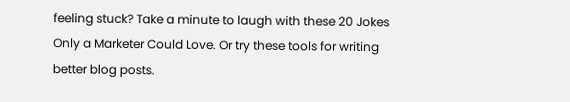feeling stuck? Take a minute to laugh with these 20 Jokes Only a Marketer Could Love. Or try these tools for writing better blog posts.